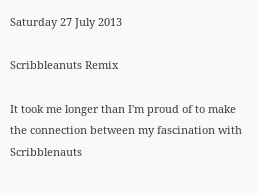Saturday 27 July 2013

Scribbleanuts Remix

It took me longer than I'm proud of to make the connection between my fascination with Scribblenauts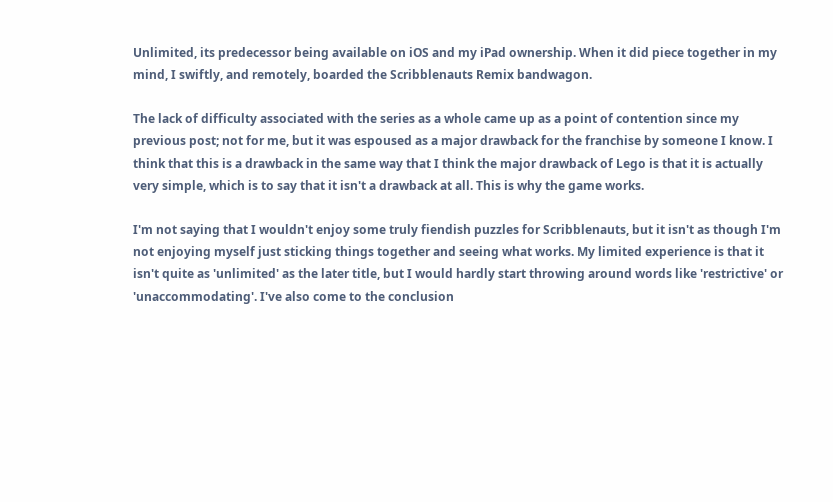Unlimited, its predecessor being available on iOS and my iPad ownership. When it did piece together in my mind, I swiftly, and remotely, boarded the Scribblenauts Remix bandwagon.

The lack of difficulty associated with the series as a whole came up as a point of contention since my previous post; not for me, but it was espoused as a major drawback for the franchise by someone I know. I think that this is a drawback in the same way that I think the major drawback of Lego is that it is actually very simple, which is to say that it isn't a drawback at all. This is why the game works.

I'm not saying that I wouldn't enjoy some truly fiendish puzzles for Scribblenauts, but it isn't as though I'm not enjoying myself just sticking things together and seeing what works. My limited experience is that it isn't quite as 'unlimited' as the later title, but I would hardly start throwing around words like 'restrictive' or 'unaccommodating'. I've also come to the conclusion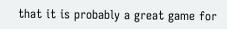that it is probably a great game for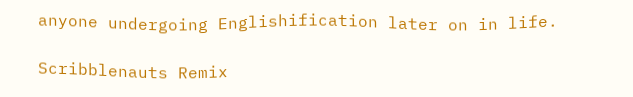anyone undergoing Englishification later on in life.

Scribblenauts Remix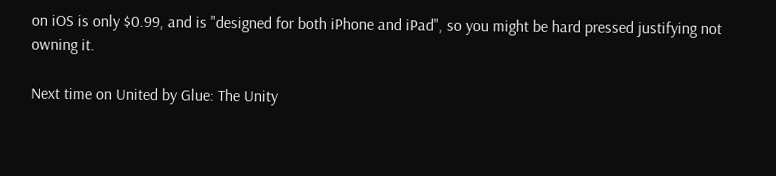on iOS is only $0.99, and is "designed for both iPhone and iPad", so you might be hard pressed justifying not owning it.

Next time on United by Glue: The Unity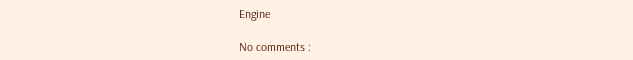Engine

No comments :